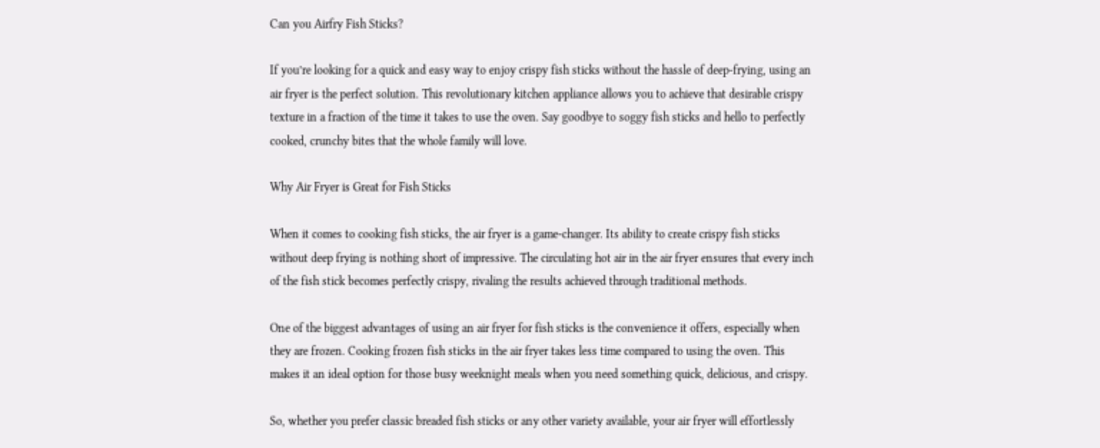Can you Airfry Fish Sticks?

If you’re looking for a quick and easy way to enjoy crispy fish sticks without the hassle of deep-frying, using an air fryer is the perfect solution. This revolutionary kitchen appliance allows you to achieve that desirable crispy texture in a fraction of the time it takes to use the oven. Say goodbye to soggy fish sticks and hello to perfectly cooked, crunchy bites that the whole family will love.

Why Air Fryer is Great for Fish Sticks

When it comes to cooking fish sticks, the air fryer is a game-changer. Its ability to create crispy fish sticks without deep frying is nothing short of impressive. The circulating hot air in the air fryer ensures that every inch of the fish stick becomes perfectly crispy, rivaling the results achieved through traditional methods.

One of the biggest advantages of using an air fryer for fish sticks is the convenience it offers, especially when they are frozen. Cooking frozen fish sticks in the air fryer takes less time compared to using the oven. This makes it an ideal option for those busy weeknight meals when you need something quick, delicious, and crispy.

So, whether you prefer classic breaded fish sticks or any other variety available, your air fryer will effortlessly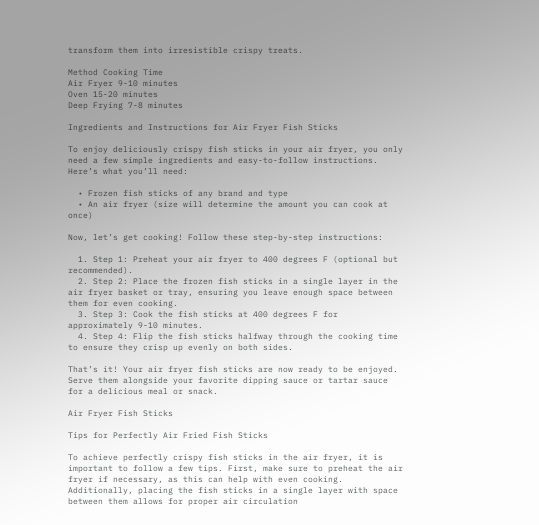transform them into irresistible crispy treats.

Method Cooking Time
Air Fryer 9-10 minutes
Oven 15-20 minutes
Deep Frying 7-8 minutes

Ingredients and Instructions for Air Fryer Fish Sticks

To enjoy deliciously crispy fish sticks in your air fryer, you only need a few simple ingredients and easy-to-follow instructions. Here’s what you’ll need:

  • Frozen fish sticks of any brand and type
  • An air fryer (size will determine the amount you can cook at once)

Now, let’s get cooking! Follow these step-by-step instructions:

  1. Step 1: Preheat your air fryer to 400 degrees F (optional but recommended).
  2. Step 2: Place the frozen fish sticks in a single layer in the air fryer basket or tray, ensuring you leave enough space between them for even cooking.
  3. Step 3: Cook the fish sticks at 400 degrees F for approximately 9-10 minutes.
  4. Step 4: Flip the fish sticks halfway through the cooking time to ensure they crisp up evenly on both sides.

That’s it! Your air fryer fish sticks are now ready to be enjoyed. Serve them alongside your favorite dipping sauce or tartar sauce for a delicious meal or snack.

Air Fryer Fish Sticks

Tips for Perfectly Air Fried Fish Sticks

To achieve perfectly crispy fish sticks in the air fryer, it is important to follow a few tips. First, make sure to preheat the air fryer if necessary, as this can help with even cooking. Additionally, placing the fish sticks in a single layer with space between them allows for proper air circulation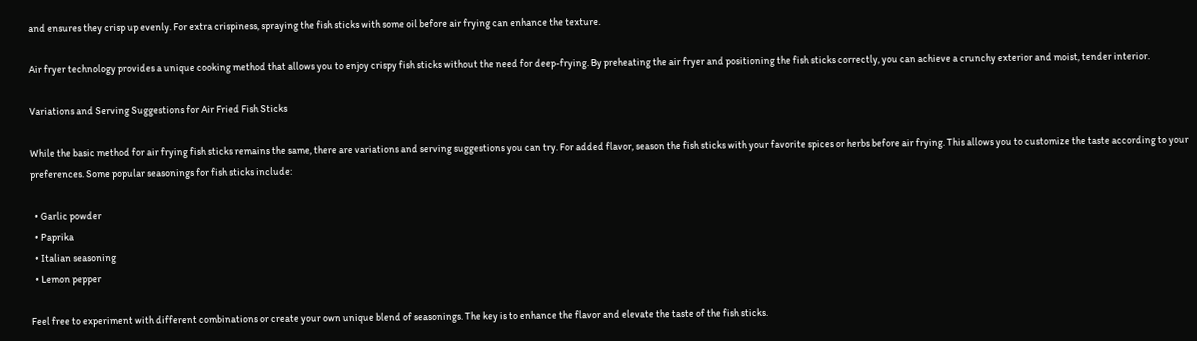and ensures they crisp up evenly. For extra crispiness, spraying the fish sticks with some oil before air frying can enhance the texture.

Air fryer technology provides a unique cooking method that allows you to enjoy crispy fish sticks without the need for deep-frying. By preheating the air fryer and positioning the fish sticks correctly, you can achieve a crunchy exterior and moist, tender interior.

Variations and Serving Suggestions for Air Fried Fish Sticks

While the basic method for air frying fish sticks remains the same, there are variations and serving suggestions you can try. For added flavor, season the fish sticks with your favorite spices or herbs before air frying. This allows you to customize the taste according to your preferences. Some popular seasonings for fish sticks include:

  • Garlic powder
  • Paprika
  • Italian seasoning
  • Lemon pepper

Feel free to experiment with different combinations or create your own unique blend of seasonings. The key is to enhance the flavor and elevate the taste of the fish sticks.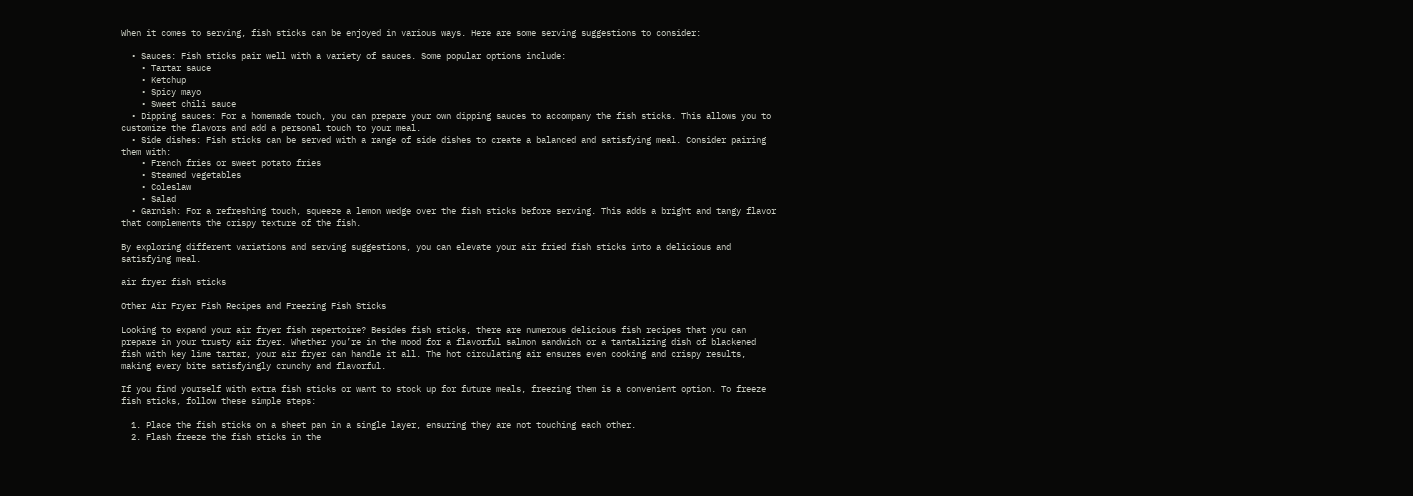When it comes to serving, fish sticks can be enjoyed in various ways. Here are some serving suggestions to consider:

  • Sauces: Fish sticks pair well with a variety of sauces. Some popular options include:
    • Tartar sauce
    • Ketchup
    • Spicy mayo
    • Sweet chili sauce
  • Dipping sauces: For a homemade touch, you can prepare your own dipping sauces to accompany the fish sticks. This allows you to customize the flavors and add a personal touch to your meal.
  • Side dishes: Fish sticks can be served with a range of side dishes to create a balanced and satisfying meal. Consider pairing them with:
    • French fries or sweet potato fries
    • Steamed vegetables
    • Coleslaw
    • Salad
  • Garnish: For a refreshing touch, squeeze a lemon wedge over the fish sticks before serving. This adds a bright and tangy flavor that complements the crispy texture of the fish.

By exploring different variations and serving suggestions, you can elevate your air fried fish sticks into a delicious and satisfying meal.

air fryer fish sticks

Other Air Fryer Fish Recipes and Freezing Fish Sticks

Looking to expand your air fryer fish repertoire? Besides fish sticks, there are numerous delicious fish recipes that you can prepare in your trusty air fryer. Whether you’re in the mood for a flavorful salmon sandwich or a tantalizing dish of blackened fish with key lime tartar, your air fryer can handle it all. The hot circulating air ensures even cooking and crispy results, making every bite satisfyingly crunchy and flavorful.

If you find yourself with extra fish sticks or want to stock up for future meals, freezing them is a convenient option. To freeze fish sticks, follow these simple steps:

  1. Place the fish sticks on a sheet pan in a single layer, ensuring they are not touching each other.
  2. Flash freeze the fish sticks in the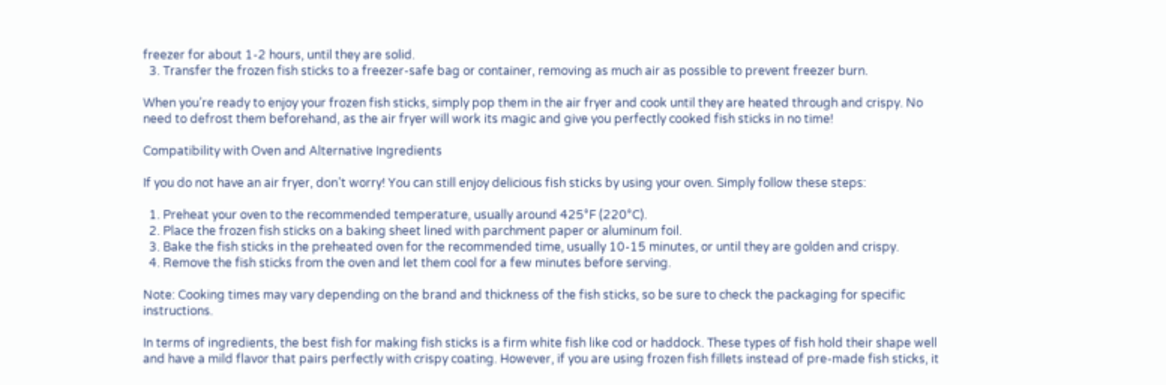freezer for about 1-2 hours, until they are solid.
  3. Transfer the frozen fish sticks to a freezer-safe bag or container, removing as much air as possible to prevent freezer burn.

When you’re ready to enjoy your frozen fish sticks, simply pop them in the air fryer and cook until they are heated through and crispy. No need to defrost them beforehand, as the air fryer will work its magic and give you perfectly cooked fish sticks in no time!

Compatibility with Oven and Alternative Ingredients

If you do not have an air fryer, don’t worry! You can still enjoy delicious fish sticks by using your oven. Simply follow these steps:

  1. Preheat your oven to the recommended temperature, usually around 425°F (220°C).
  2. Place the frozen fish sticks on a baking sheet lined with parchment paper or aluminum foil.
  3. Bake the fish sticks in the preheated oven for the recommended time, usually 10-15 minutes, or until they are golden and crispy.
  4. Remove the fish sticks from the oven and let them cool for a few minutes before serving.

Note: Cooking times may vary depending on the brand and thickness of the fish sticks, so be sure to check the packaging for specific instructions.

In terms of ingredients, the best fish for making fish sticks is a firm white fish like cod or haddock. These types of fish hold their shape well and have a mild flavor that pairs perfectly with crispy coating. However, if you are using frozen fish fillets instead of pre-made fish sticks, it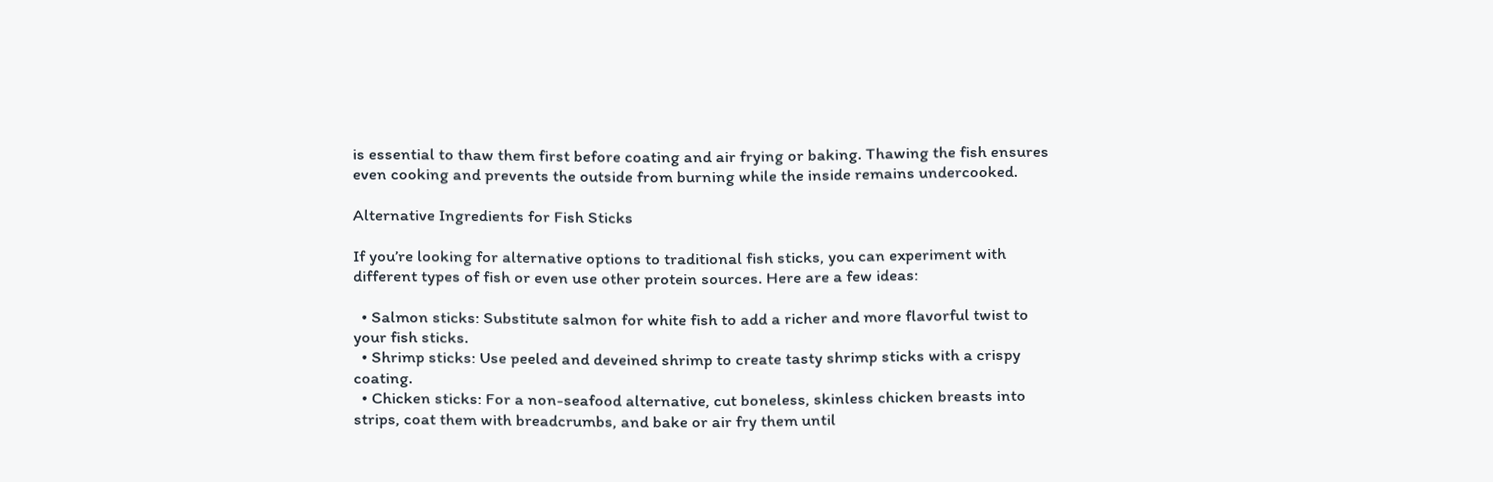is essential to thaw them first before coating and air frying or baking. Thawing the fish ensures even cooking and prevents the outside from burning while the inside remains undercooked.

Alternative Ingredients for Fish Sticks

If you’re looking for alternative options to traditional fish sticks, you can experiment with different types of fish or even use other protein sources. Here are a few ideas:

  • Salmon sticks: Substitute salmon for white fish to add a richer and more flavorful twist to your fish sticks.
  • Shrimp sticks: Use peeled and deveined shrimp to create tasty shrimp sticks with a crispy coating.
  • Chicken sticks: For a non-seafood alternative, cut boneless, skinless chicken breasts into strips, coat them with breadcrumbs, and bake or air fry them until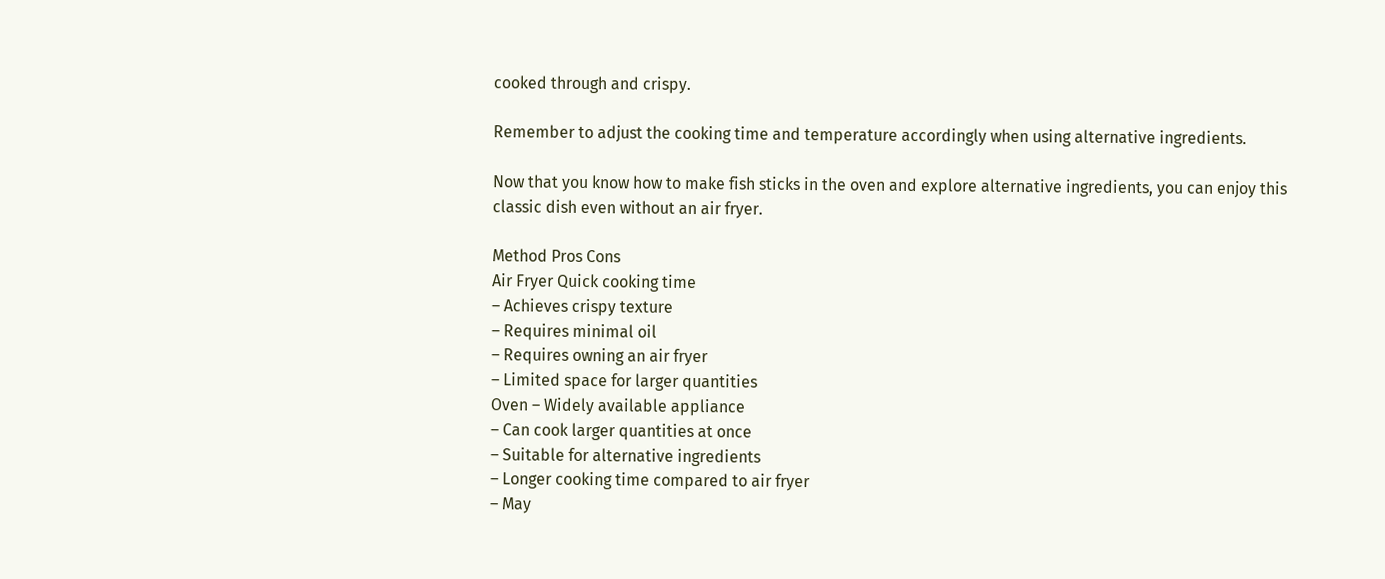cooked through and crispy.

Remember to adjust the cooking time and temperature accordingly when using alternative ingredients.

Now that you know how to make fish sticks in the oven and explore alternative ingredients, you can enjoy this classic dish even without an air fryer.

Method Pros Cons
Air Fryer Quick cooking time
– Achieves crispy texture
– Requires minimal oil
– Requires owning an air fryer
– Limited space for larger quantities
Oven – Widely available appliance
– Can cook larger quantities at once
– Suitable for alternative ingredients
– Longer cooking time compared to air fryer
– May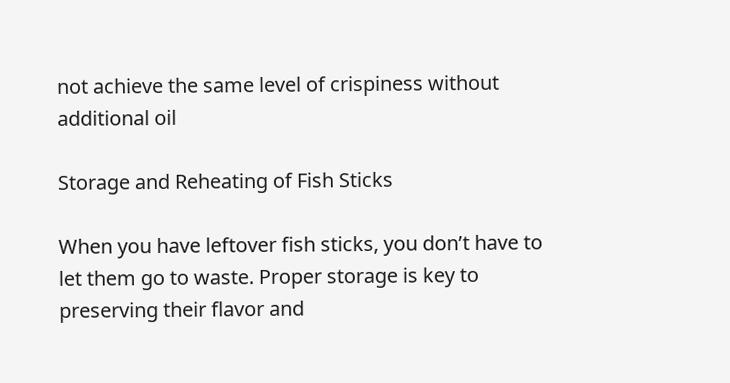not achieve the same level of crispiness without additional oil

Storage and Reheating of Fish Sticks

When you have leftover fish sticks, you don’t have to let them go to waste. Proper storage is key to preserving their flavor and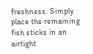freshness. Simply place the remaining fish sticks in an airtight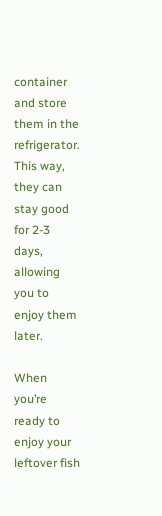container and store them in the refrigerator. This way, they can stay good for 2-3 days, allowing you to enjoy them later.

When you’re ready to enjoy your leftover fish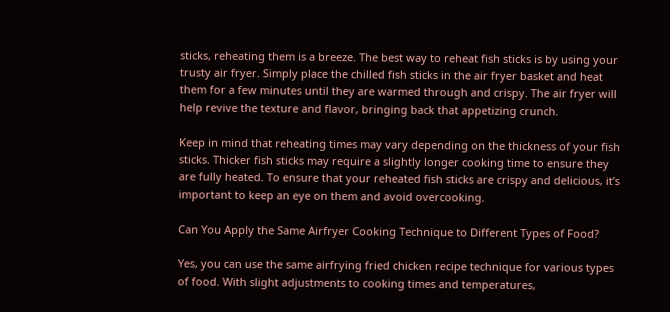sticks, reheating them is a breeze. The best way to reheat fish sticks is by using your trusty air fryer. Simply place the chilled fish sticks in the air fryer basket and heat them for a few minutes until they are warmed through and crispy. The air fryer will help revive the texture and flavor, bringing back that appetizing crunch.

Keep in mind that reheating times may vary depending on the thickness of your fish sticks. Thicker fish sticks may require a slightly longer cooking time to ensure they are fully heated. To ensure that your reheated fish sticks are crispy and delicious, it’s important to keep an eye on them and avoid overcooking.

Can You Apply the Same Airfryer Cooking Technique to Different Types of Food?

Yes, you can use the same airfrying fried chicken recipe technique for various types of food. With slight adjustments to cooking times and temperatures,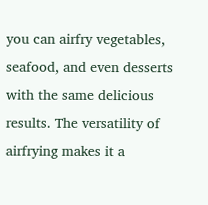you can airfry vegetables, seafood, and even desserts with the same delicious results. The versatility of airfrying makes it a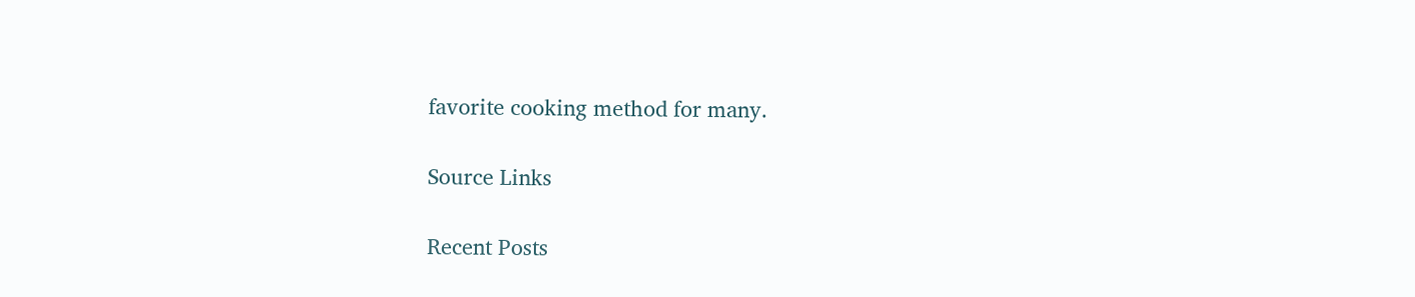favorite cooking method for many.

Source Links

Recent Posts